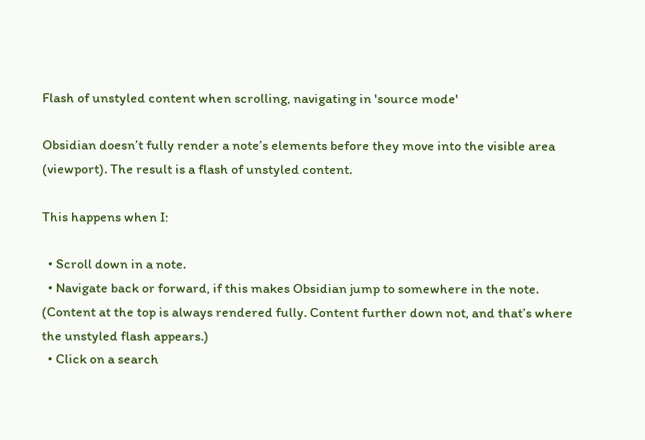Flash of unstyled content when scrolling, navigating in 'source mode'

Obsidian doesn’t fully render a note’s elements before they move into the visible area (viewport). The result is a flash of unstyled content.

This happens when I:

  • Scroll down in a note.
  • Navigate back or forward, if this makes Obsidian jump to somewhere in the note. (Content at the top is always rendered fully. Content further down not, and that’s where the unstyled flash appears.)
  • Click on a search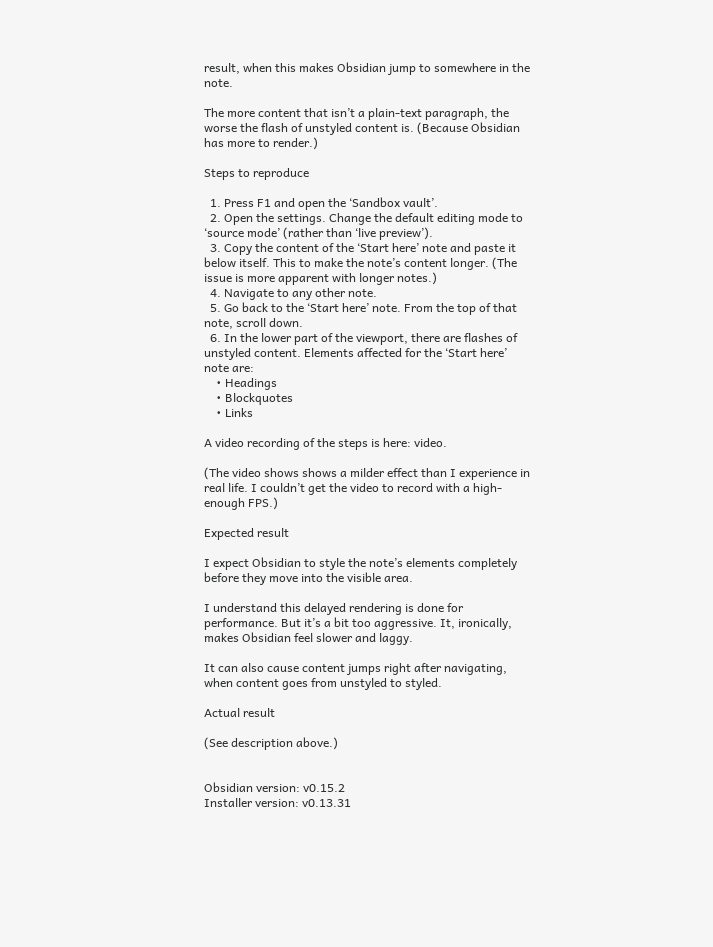result, when this makes Obsidian jump to somewhere in the note.

The more content that isn’t a plain-text paragraph, the worse the flash of unstyled content is. (Because Obsidian has more to render.)

Steps to reproduce

  1. Press F1 and open the ‘Sandbox vault’.
  2. Open the settings. Change the default editing mode to ‘source mode’ (rather than ‘live preview’).
  3. Copy the content of the ‘Start here’ note and paste it below itself. This to make the note’s content longer. (The issue is more apparent with longer notes.)
  4. Navigate to any other note.
  5. Go back to the ‘Start here’ note. From the top of that note, scroll down.
  6. In the lower part of the viewport, there are flashes of unstyled content. Elements affected for the ‘Start here’ note are:
    • Headings
    • Blockquotes
    • Links

A video recording of the steps is here: video.

(The video shows shows a milder effect than I experience in real life. I couldn’t get the video to record with a high-enough FPS.)

Expected result

I expect Obsidian to style the note’s elements completely before they move into the visible area.

I understand this delayed rendering is done for performance. But it’s a bit too aggressive. It, ironically, makes Obsidian feel slower and laggy.

It can also cause content jumps right after navigating, when content goes from unstyled to styled.

Actual result

(See description above.)


Obsidian version: v0.15.2
Installer version: v0.13.31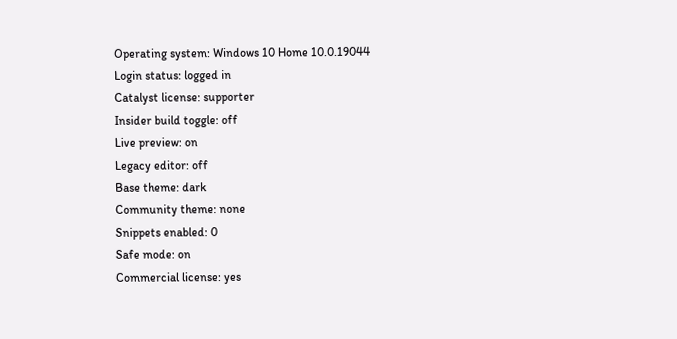Operating system: Windows 10 Home 10.0.19044
Login status: logged in
Catalyst license: supporter
Insider build toggle: off
Live preview: on
Legacy editor: off
Base theme: dark
Community theme: none
Snippets enabled: 0
Safe mode: on
Commercial license: yes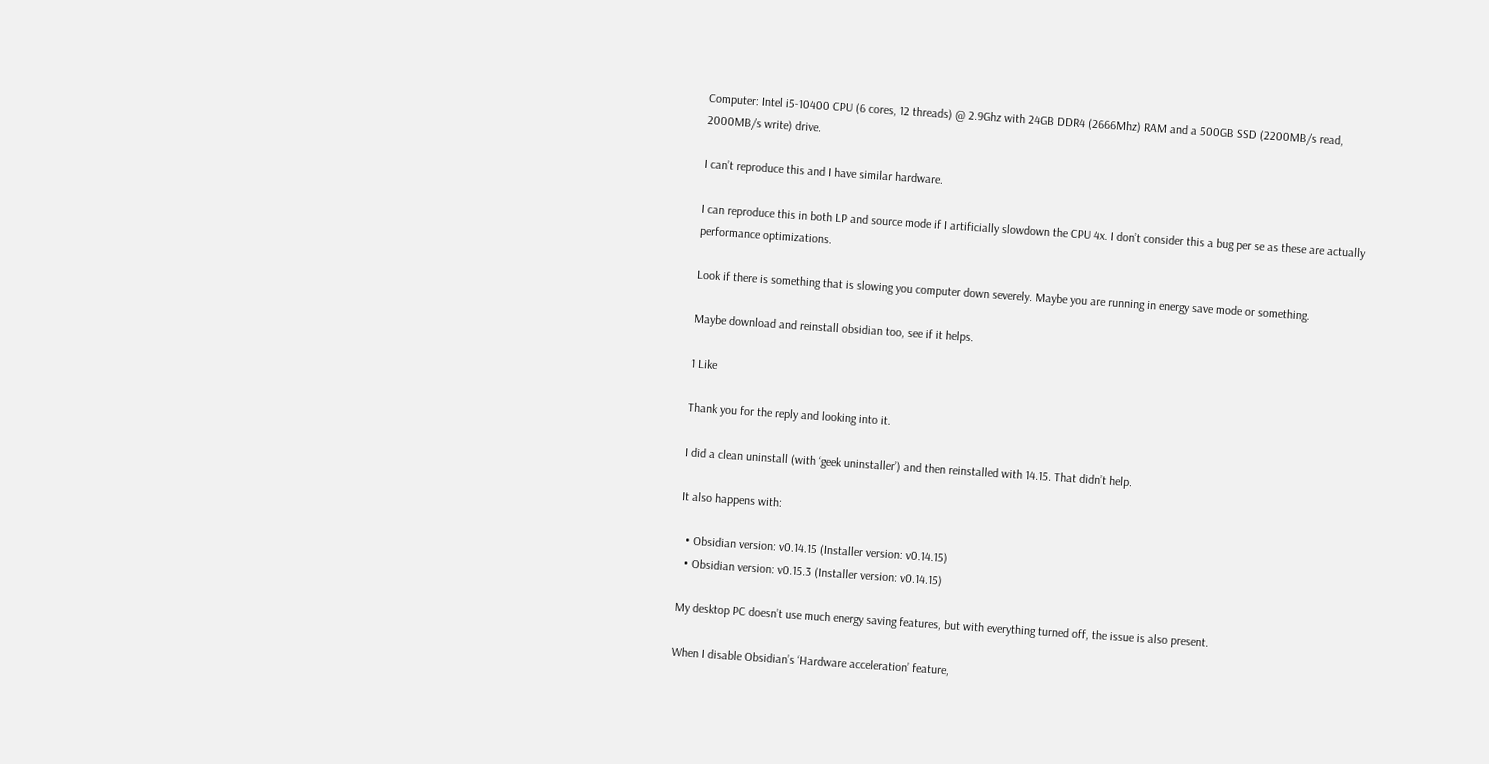Computer: Intel i5-10400 CPU (6 cores, 12 threads) @ 2.9Ghz with 24GB DDR4 (2666Mhz) RAM and a 500GB SSD (2200MB/s read, 2000MB/s write) drive.

I can’t reproduce this and I have similar hardware.

I can reproduce this in both LP and source mode if I artificially slowdown the CPU 4x. I don’t consider this a bug per se as these are actually performance optimizations.

Look if there is something that is slowing you computer down severely. Maybe you are running in energy save mode or something.

Maybe download and reinstall obsidian too, see if it helps.

1 Like

Thank you for the reply and looking into it.

I did a clean uninstall (with ‘geek uninstaller’) and then reinstalled with 14.15. That didn’t help.

It also happens with:

  • Obsidian version: v0.14.15 (Installer version: v0.14.15)
  • Obsidian version: v0.15.3 (Installer version: v0.14.15)

My desktop PC doesn’t use much energy saving features, but with everything turned off, the issue is also present.

When I disable Obsidian’s ‘Hardware acceleration’ feature,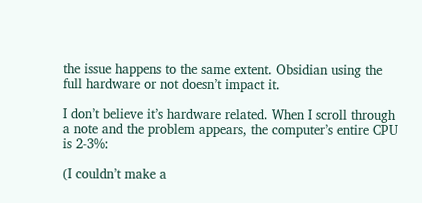the issue happens to the same extent. Obsidian using the full hardware or not doesn’t impact it.

I don’t believe it’s hardware related. When I scroll through a note and the problem appears, the computer’s entire CPU is 2-3%:

(I couldn’t make a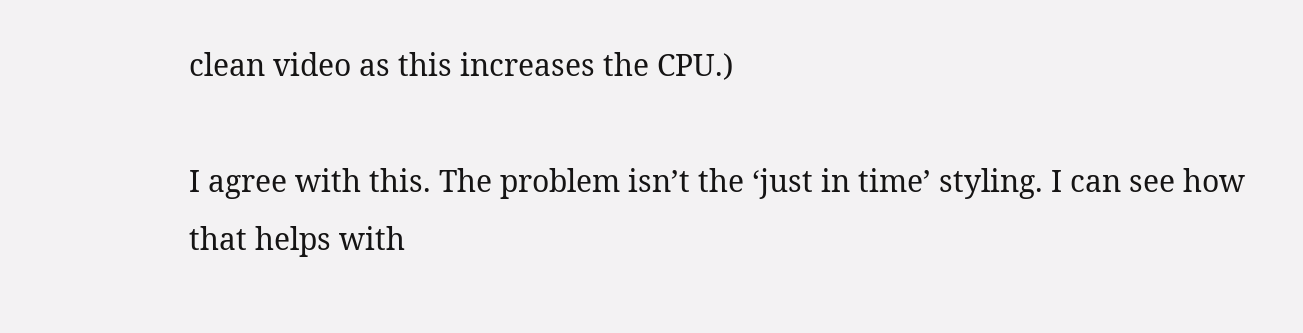clean video as this increases the CPU.)

I agree with this. The problem isn’t the ‘just in time’ styling. I can see how that helps with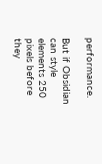performance.

But if Obsidian can style elements 250 pixels before they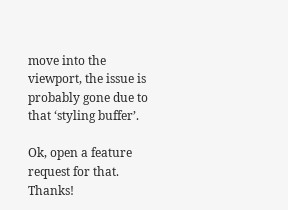move into the viewport, the issue is probably gone due to that ‘styling buffer’.

Ok, open a feature request for that. Thanks!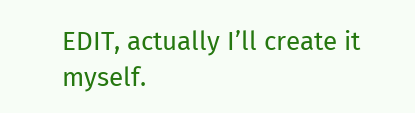EDIT, actually I’ll create it myself.